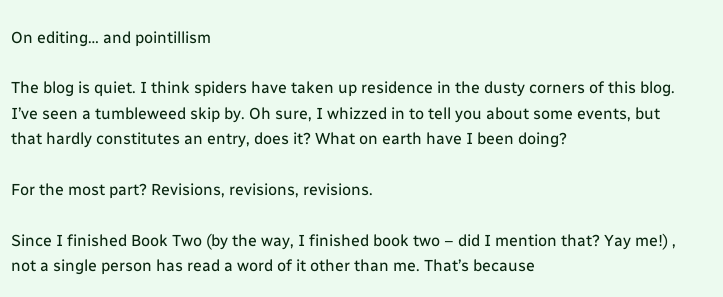On editing… and pointillism

The blog is quiet. I think spiders have taken up residence in the dusty corners of this blog. I’ve seen a tumbleweed skip by. Oh sure, I whizzed in to tell you about some events, but that hardly constitutes an entry, does it? What on earth have I been doing?

For the most part? Revisions, revisions, revisions.

Since I finished Book Two (by the way, I finished book two – did I mention that? Yay me!) , not a single person has read a word of it other than me. That’s because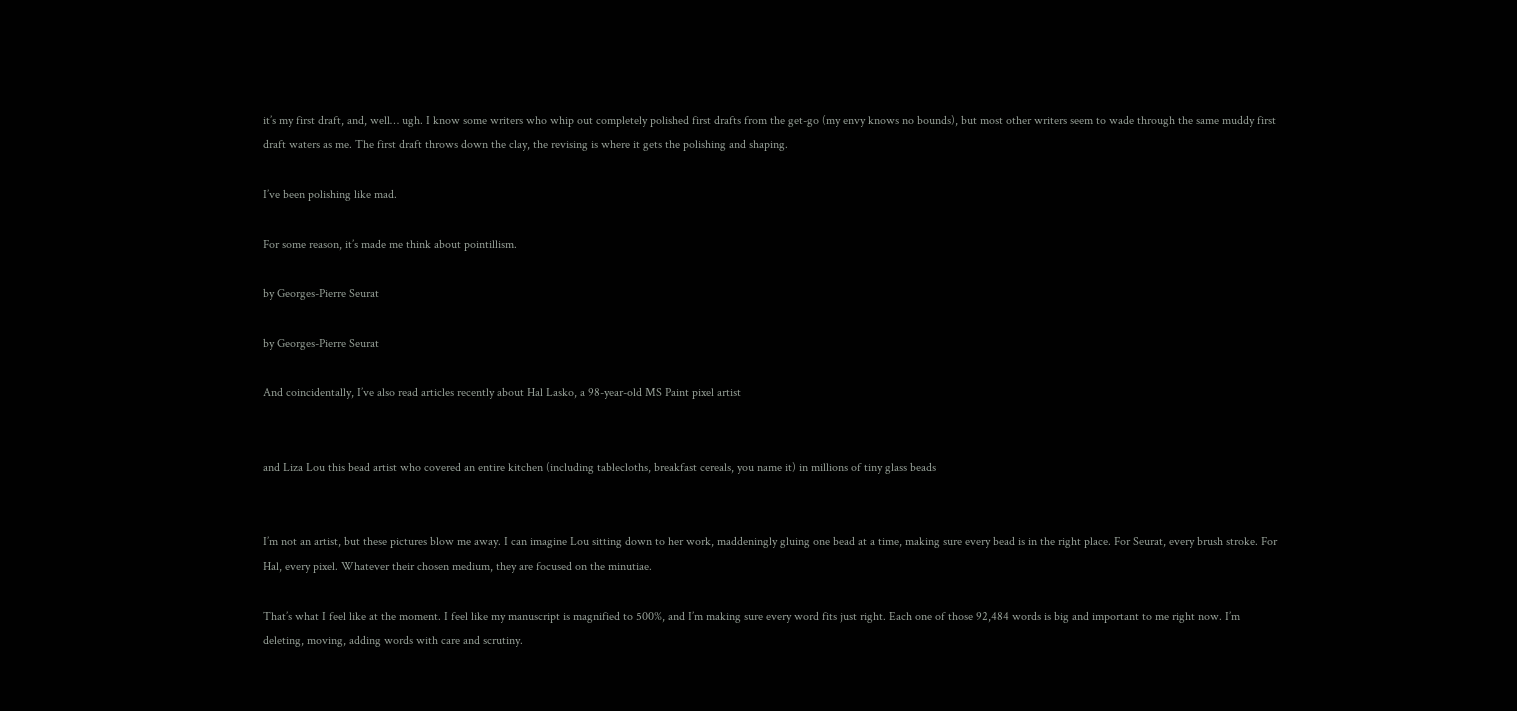it’s my first draft, and, well… ugh. I know some writers who whip out completely polished first drafts from the get-go (my envy knows no bounds), but most other writers seem to wade through the same muddy first draft waters as me. The first draft throws down the clay, the revising is where it gets the polishing and shaping.

I’ve been polishing like mad.

For some reason, it’s made me think about pointillism.

by Georges-Pierre Seurat

by Georges-Pierre Seurat

And coincidentally, I’ve also read articles recently about Hal Lasko, a 98-year-old MS Paint pixel artist


and Liza Lou this bead artist who covered an entire kitchen (including tablecloths, breakfast cereals, you name it) in millions of tiny glass beads


I’m not an artist, but these pictures blow me away. I can imagine Lou sitting down to her work, maddeningly gluing one bead at a time, making sure every bead is in the right place. For Seurat, every brush stroke. For Hal, every pixel. Whatever their chosen medium, they are focused on the minutiae.

That’s what I feel like at the moment. I feel like my manuscript is magnified to 500%, and I’m making sure every word fits just right. Each one of those 92,484 words is big and important to me right now. I’m deleting, moving, adding words with care and scrutiny.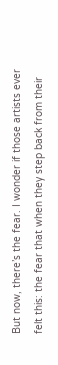But now, there’s the fear. I wonder if those artists ever felt this: the fear that when they step back from their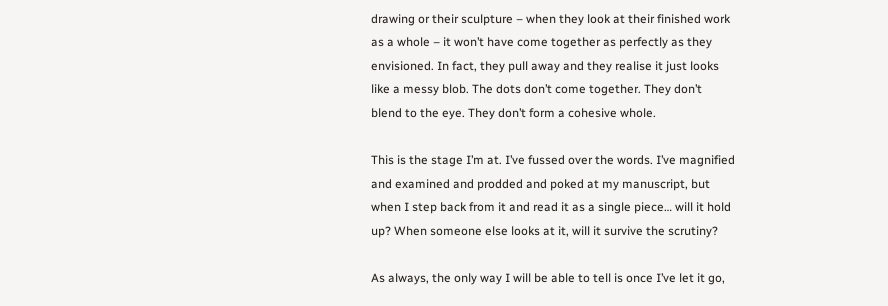drawing or their sculpture – when they look at their finished work as a whole – it won’t have come together as perfectly as they envisioned. In fact, they pull away and they realise it just looks like a messy blob. The dots don’t come together. They don’t blend to the eye. They don’t form a cohesive whole.

This is the stage I’m at. I’ve fussed over the words. I’ve magnified and examined and prodded and poked at my manuscript, but when I step back from it and read it as a single piece… will it hold up? When someone else looks at it, will it survive the scrutiny?

As always, the only way I will be able to tell is once I’ve let it go,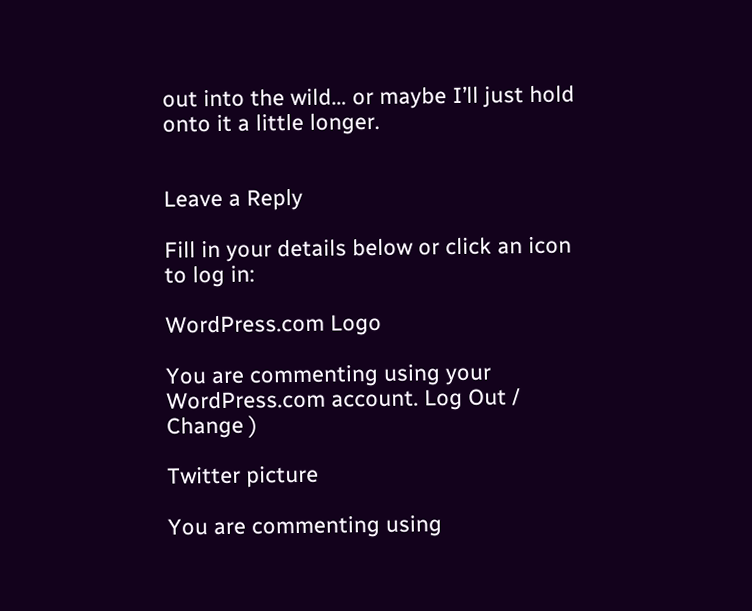out into the wild… or maybe I’ll just hold onto it a little longer.


Leave a Reply

Fill in your details below or click an icon to log in:

WordPress.com Logo

You are commenting using your WordPress.com account. Log Out / Change )

Twitter picture

You are commenting using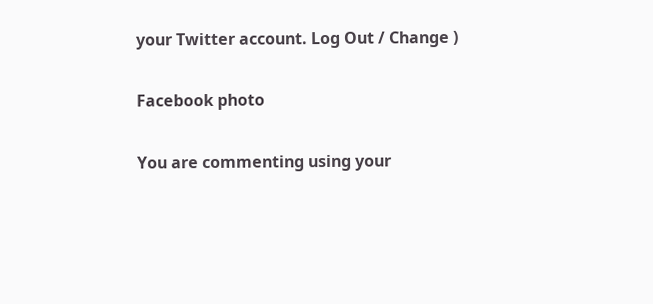your Twitter account. Log Out / Change )

Facebook photo

You are commenting using your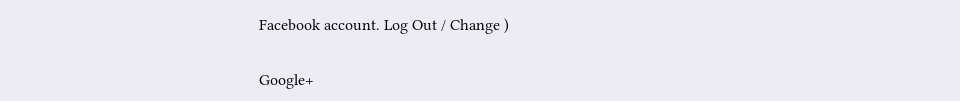Facebook account. Log Out / Change )

Google+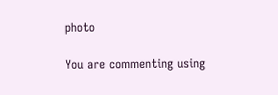photo

You are commenting using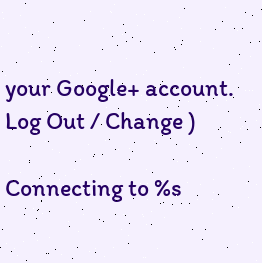your Google+ account. Log Out / Change )

Connecting to %s